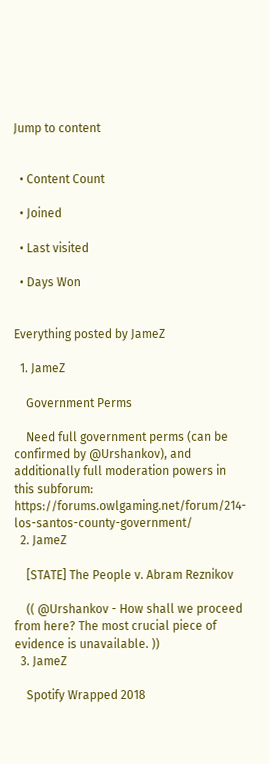Jump to content


  • Content Count

  • Joined

  • Last visited

  • Days Won


Everything posted by JameZ

  1. JameZ

    Government Perms

    Need full government perms (can be confirmed by @Urshankov), and additionally full moderation powers in this subforum: https://forums.owlgaming.net/forum/214-los-santos-county-government/
  2. JameZ

    [STATE] The People v. Abram Reznikov

    (( @Urshankov - How shall we proceed from here? The most crucial piece of evidence is unavailable. ))
  3. JameZ

    Spotify Wrapped 2018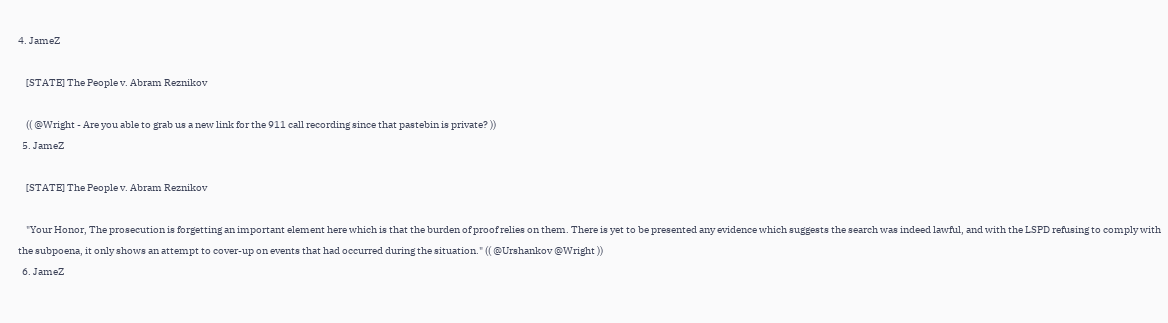4. JameZ

    [STATE] The People v. Abram Reznikov

    (( @Wright - Are you able to grab us a new link for the 911 call recording since that pastebin is private? ))
  5. JameZ

    [STATE] The People v. Abram Reznikov

    "Your Honor, The prosecution is forgetting an important element here which is that the burden of proof relies on them. There is yet to be presented any evidence which suggests the search was indeed lawful, and with the LSPD refusing to comply with the subpoena, it only shows an attempt to cover-up on events that had occurred during the situation." (( @Urshankov @Wright ))
  6. JameZ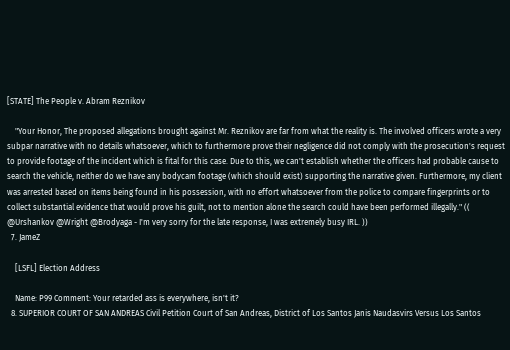[STATE] The People v. Abram Reznikov

    "Your Honor, The proposed allegations brought against Mr. Reznikov are far from what the reality is. The involved officers wrote a very subpar narrative with no details whatsoever, which to furthermore prove their negligence did not comply with the prosecution's request to provide footage of the incident which is fital for this case. Due to this, we can't establish whether the officers had probable cause to search the vehicle, neither do we have any bodycam footage (which should exist) supporting the narrative given. Furthermore, my client was arrested based on items being found in his possession, with no effort whatsoever from the police to compare fingerprints or to collect substantial evidence that would prove his guilt, not to mention alone the search could have been performed illegally." (( @Urshankov @Wright @Brodyaga - I'm very sorry for the late response, I was extremely busy IRL. ))
  7. JameZ

    [LSFL] Election Address

    Name: P99 Comment: Your retarded ass is everywhere, isn't it?
  8. SUPERIOR COURT OF SAN ANDREAS Civil Petition Court of San Andreas, District of Los Santos Janis Naudasvirs Versus Los Santos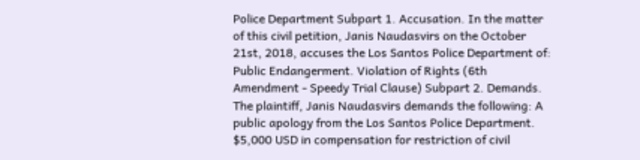Police Department Subpart 1. Accusation. In the matter of this civil petition, Janis Naudasvirs on the October 21st, 2018, accuses the Los Santos Police Department of: Public Endangerment. Violation of Rights (6th Amendment - Speedy Trial Clause) Subpart 2. Demands. The plaintiff, Janis Naudasvirs demands the following: A public apology from the Los Santos Police Department. $5,000 USD in compensation for restriction of civil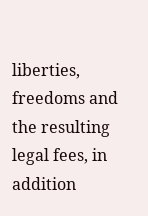liberties, freedoms and the resulting legal fees, in addition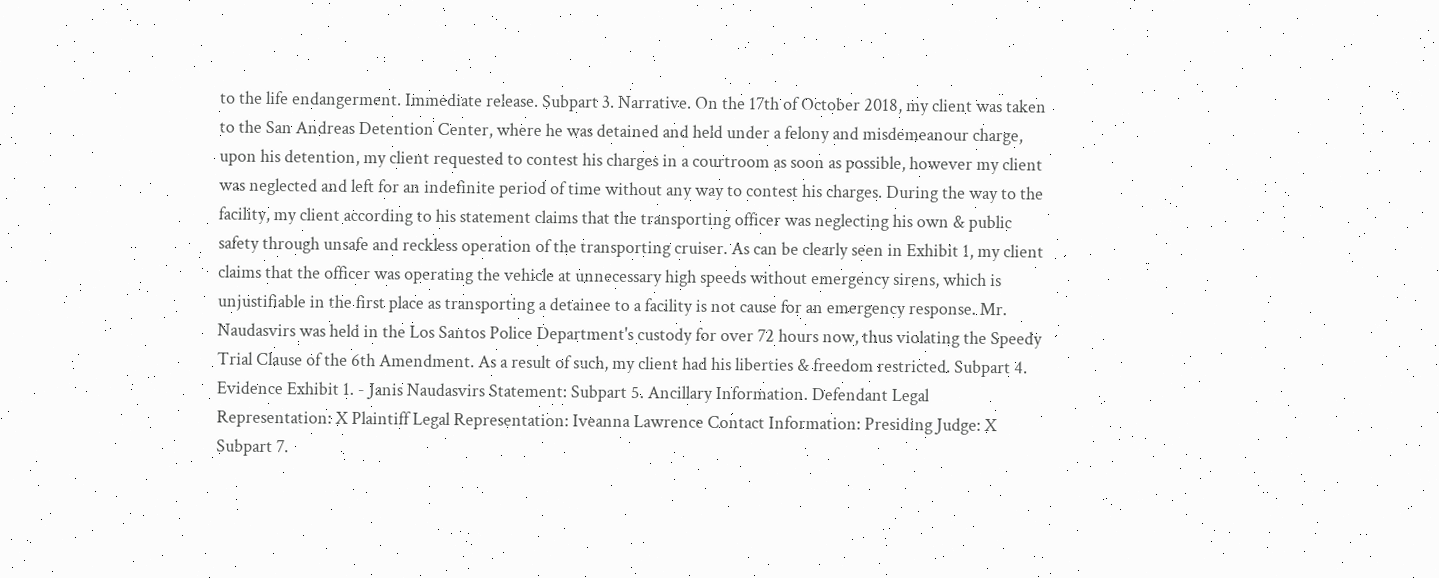to the life endangerment. Immediate release. Subpart 3. Narrative. On the 17th of October 2018, my client was taken to the San Andreas Detention Center, where he was detained and held under a felony and misdemeanour charge, upon his detention, my client requested to contest his charges in a courtroom as soon as possible, however my client was neglected and left for an indefinite period of time without any way to contest his charges. During the way to the facility, my client according to his statement claims that the transporting officer was neglecting his own & public safety through unsafe and reckless operation of the transporting cruiser. As can be clearly seen in Exhibit 1, my client claims that the officer was operating the vehicle at unnecessary high speeds without emergency sirens, which is unjustifiable in the first place as transporting a detainee to a facility is not cause for an emergency response. Mr. Naudasvirs was held in the Los Santos Police Department's custody for over 72 hours now, thus violating the Speedy Trial Clause of the 6th Amendment. As a result of such, my client had his liberties & freedom restricted. Subpart 4. Evidence Exhibit 1. - Janis Naudasvirs Statement: Subpart 5. Ancillary Information. Defendant Legal Representation: X Plaintiff Legal Representation: Iveanna Lawrence Contact Information: Presiding Judge: X Subpart 7.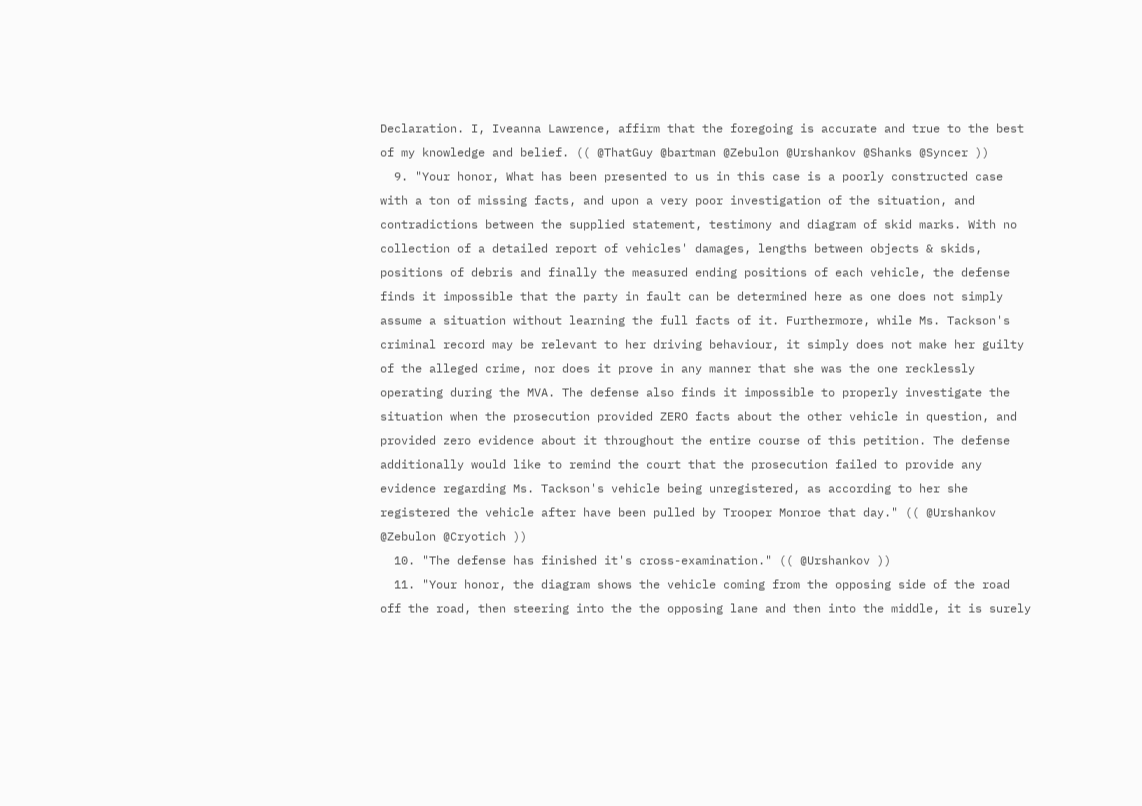Declaration. I, Iveanna Lawrence, affirm that the foregoing is accurate and true to the best of my knowledge and belief. (( @ThatGuy @bartman @Zebulon @Urshankov @Shanks @Syncer ))
  9. "Your honor, What has been presented to us in this case is a poorly constructed case with a ton of missing facts, and upon a very poor investigation of the situation, and contradictions between the supplied statement, testimony and diagram of skid marks. With no collection of a detailed report of vehicles' damages, lengths between objects & skids, positions of debris and finally the measured ending positions of each vehicle, the defense finds it impossible that the party in fault can be determined here as one does not simply assume a situation without learning the full facts of it. Furthermore, while Ms. Tackson's criminal record may be relevant to her driving behaviour, it simply does not make her guilty of the alleged crime, nor does it prove in any manner that she was the one recklessly operating during the MVA. The defense also finds it impossible to properly investigate the situation when the prosecution provided ZERO facts about the other vehicle in question, and provided zero evidence about it throughout the entire course of this petition. The defense additionally would like to remind the court that the prosecution failed to provide any evidence regarding Ms. Tackson's vehicle being unregistered, as according to her she registered the vehicle after have been pulled by Trooper Monroe that day." (( @Urshankov @Zebulon @Cryotich ))
  10. "The defense has finished it's cross-examination." (( @Urshankov ))
  11. "Your honor, the diagram shows the vehicle coming from the opposing side of the road off the road, then steering into the the opposing lane and then into the middle, it is surely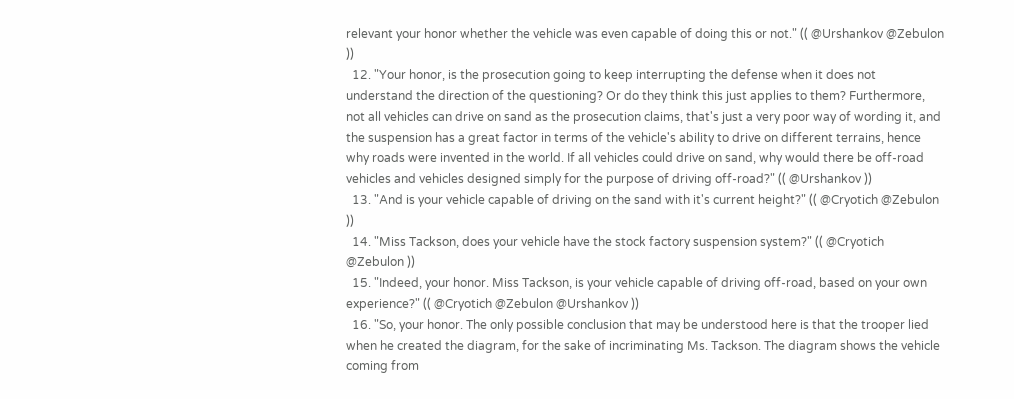relevant your honor whether the vehicle was even capable of doing this or not." (( @Urshankov @Zebulon ))
  12. "Your honor, is the prosecution going to keep interrupting the defense when it does not understand the direction of the questioning? Or do they think this just applies to them? Furthermore, not all vehicles can drive on sand as the prosecution claims, that's just a very poor way of wording it, and the suspension has a great factor in terms of the vehicle's ability to drive on different terrains, hence why roads were invented in the world. If all vehicles could drive on sand, why would there be off-road vehicles and vehicles designed simply for the purpose of driving off-road?" (( @Urshankov ))
  13. "And is your vehicle capable of driving on the sand with it's current height?" (( @Cryotich @Zebulon ))
  14. "Miss Tackson, does your vehicle have the stock factory suspension system?" (( @Cryotich @Zebulon ))
  15. "Indeed, your honor. Miss Tackson, is your vehicle capable of driving off-road, based on your own experience?" (( @Cryotich @Zebulon @Urshankov ))
  16. "So, your honor. The only possible conclusion that may be understood here is that the trooper lied when he created the diagram, for the sake of incriminating Ms. Tackson. The diagram shows the vehicle coming from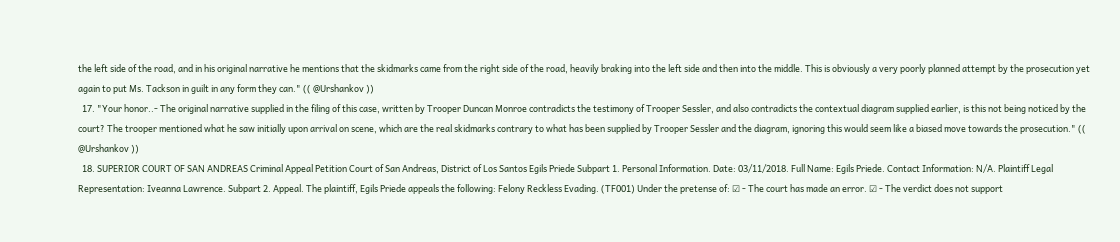the left side of the road, and in his original narrative he mentions that the skidmarks came from the right side of the road, heavily braking into the left side and then into the middle. This is obviously a very poorly planned attempt by the prosecution yet again to put Ms. Tackson in guilt in any form they can." (( @Urshankov ))
  17. "Your honor..- The original narrative supplied in the filing of this case, written by Trooper Duncan Monroe contradicts the testimony of Trooper Sessler, and also contradicts the contextual diagram supplied earlier, is this not being noticed by the court? The trooper mentioned what he saw initially upon arrival on scene, which are the real skidmarks contrary to what has been supplied by Trooper Sessler and the diagram, ignoring this would seem like a biased move towards the prosecution." (( @Urshankov ))
  18. SUPERIOR COURT OF SAN ANDREAS Criminal Appeal Petition Court of San Andreas, District of Los Santos Egils Priede Subpart 1. Personal Information. Date: 03/11/2018. Full Name: Egils Priede. Contact Information: N/A. Plaintiff Legal Representation: Iveanna Lawrence. Subpart 2. Appeal. The plaintiff, Egils Priede appeals the following: Felony Reckless Evading. (TF001) Under the pretense of: ☑ - The court has made an error. ☑ - The verdict does not support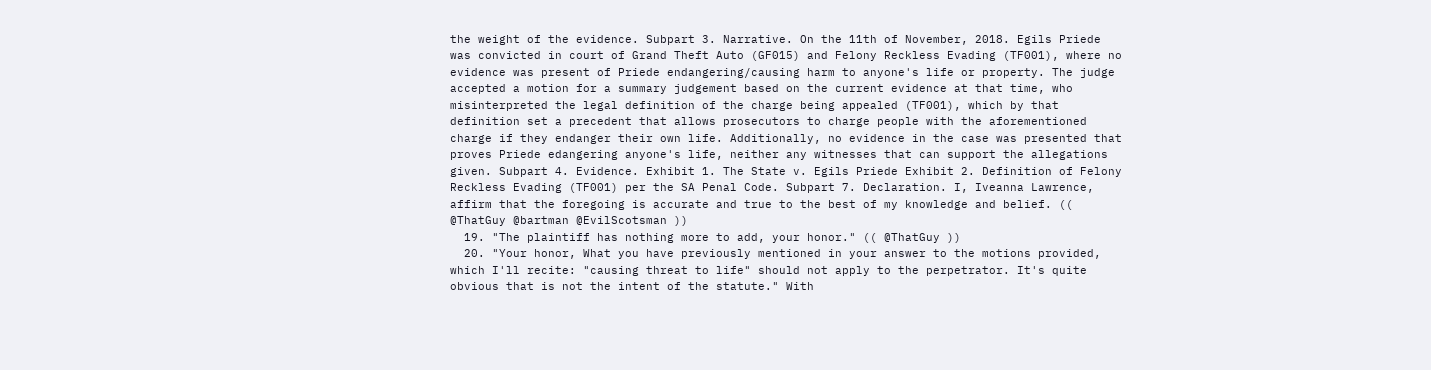the weight of the evidence. Subpart 3. Narrative. On the 11th of November, 2018. Egils Priede was convicted in court of Grand Theft Auto (GF015) and Felony Reckless Evading (TF001), where no evidence was present of Priede endangering/causing harm to anyone's life or property. The judge accepted a motion for a summary judgement based on the current evidence at that time, who misinterpreted the legal definition of the charge being appealed (TF001), which by that definition set a precedent that allows prosecutors to charge people with the aforementioned charge if they endanger their own life. Additionally, no evidence in the case was presented that proves Priede edangering anyone's life, neither any witnesses that can support the allegations given. Subpart 4. Evidence. Exhibit 1. The State v. Egils Priede Exhibit 2. Definition of Felony Reckless Evading (TF001) per the SA Penal Code. Subpart 7. Declaration. I, Iveanna Lawrence, affirm that the foregoing is accurate and true to the best of my knowledge and belief. (( @ThatGuy @bartman @EvilScotsman ))
  19. "The plaintiff has nothing more to add, your honor." (( @ThatGuy ))
  20. "Your honor, What you have previously mentioned in your answer to the motions provided, which I'll recite: "causing threat to life" should not apply to the perpetrator. It's quite obvious that is not the intent of the statute." With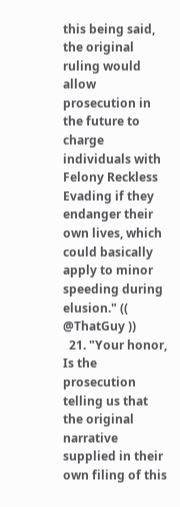this being said, the original ruling would allow prosecution in the future to charge individuals with Felony Reckless Evading if they endanger their own lives, which could basically apply to minor speeding during elusion." (( @ThatGuy ))
  21. "Your honor, Is the prosecution telling us that the original narrative supplied in their own filing of this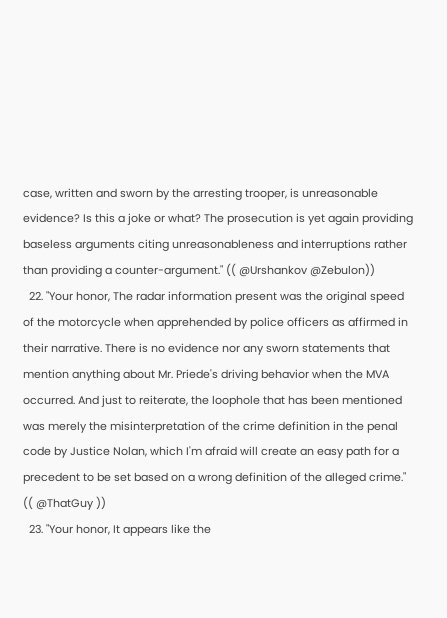case, written and sworn by the arresting trooper, is unreasonable evidence? Is this a joke or what? The prosecution is yet again providing baseless arguments citing unreasonableness and interruptions rather than providing a counter-argument." (( @Urshankov @Zebulon))
  22. "Your honor, The radar information present was the original speed of the motorcycle when apprehended by police officers as affirmed in their narrative. There is no evidence nor any sworn statements that mention anything about Mr. Priede's driving behavior when the MVA occurred. And just to reiterate, the loophole that has been mentioned was merely the misinterpretation of the crime definition in the penal code by Justice Nolan, which I'm afraid will create an easy path for a precedent to be set based on a wrong definition of the alleged crime." (( @ThatGuy ))
  23. "Your honor, It appears like the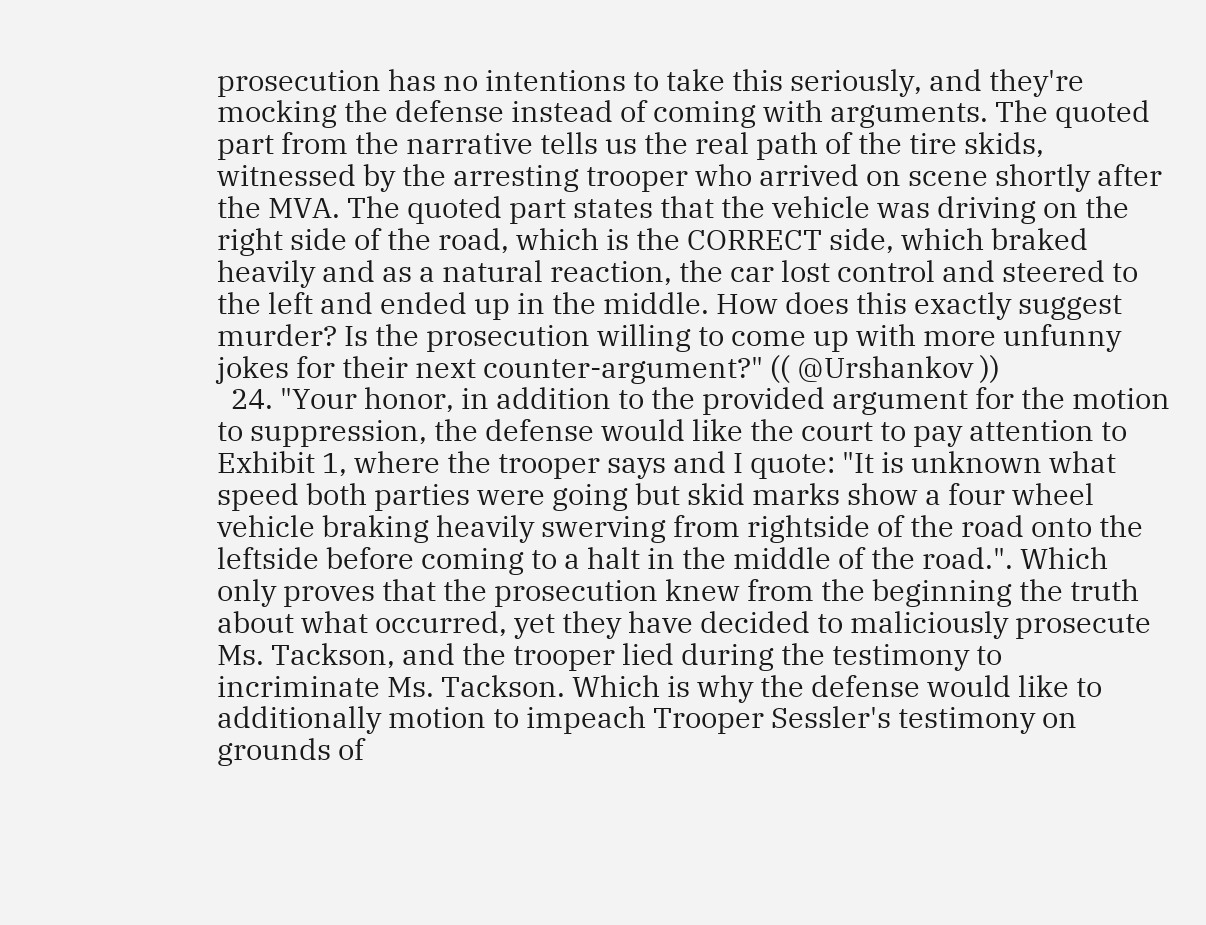prosecution has no intentions to take this seriously, and they're mocking the defense instead of coming with arguments. The quoted part from the narrative tells us the real path of the tire skids, witnessed by the arresting trooper who arrived on scene shortly after the MVA. The quoted part states that the vehicle was driving on the right side of the road, which is the CORRECT side, which braked heavily and as a natural reaction, the car lost control and steered to the left and ended up in the middle. How does this exactly suggest murder? Is the prosecution willing to come up with more unfunny jokes for their next counter-argument?" (( @Urshankov ))
  24. "Your honor, in addition to the provided argument for the motion to suppression, the defense would like the court to pay attention to Exhibit 1, where the trooper says and I quote: "It is unknown what speed both parties were going but skid marks show a four wheel vehicle braking heavily swerving from rightside of the road onto the leftside before coming to a halt in the middle of the road.". Which only proves that the prosecution knew from the beginning the truth about what occurred, yet they have decided to maliciously prosecute Ms. Tackson, and the trooper lied during the testimony to incriminate Ms. Tackson. Which is why the defense would like to additionally motion to impeach Trooper Sessler's testimony on grounds of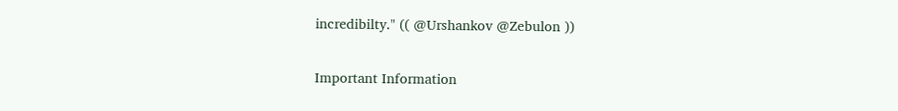incredibilty." (( @Urshankov @Zebulon ))

Important Information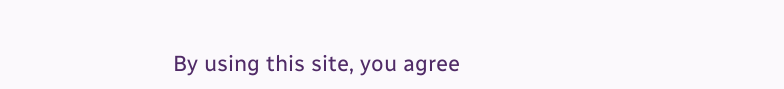By using this site, you agree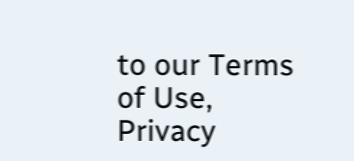to our Terms of Use, Privacy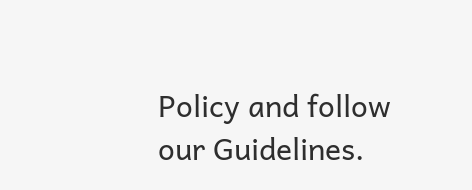Policy and follow our Guidelines.